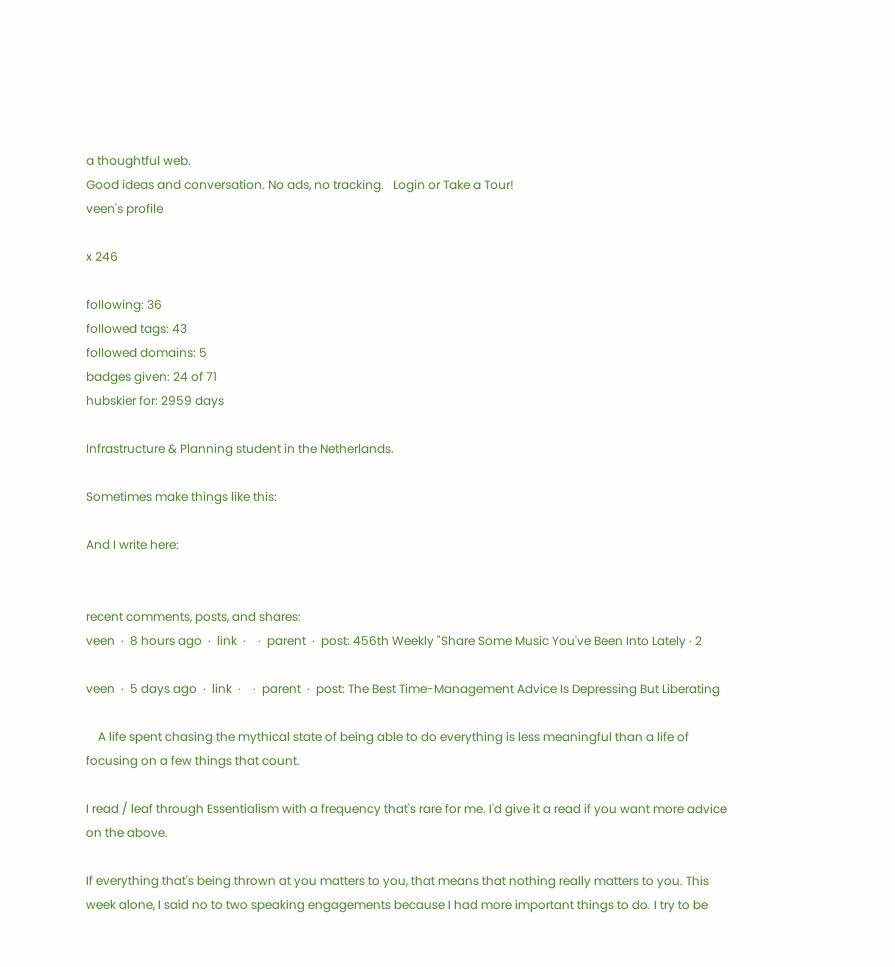a thoughtful web.
Good ideas and conversation. No ads, no tracking.   Login or Take a Tour!
veen's profile

x 246

following: 36
followed tags: 43
followed domains: 5
badges given: 24 of 71
hubskier for: 2959 days

Infrastructure & Planning student in the Netherlands.

Sometimes make things like this:

And I write here:


recent comments, posts, and shares:
veen  ·  8 hours ago  ·  link  ·    ·  parent  ·  post: 456th Weekly "Share Some Music You've Been Into Lately · 2

veen  ·  5 days ago  ·  link  ·    ·  parent  ·  post: The Best Time-Management Advice Is Depressing But Liberating

    A life spent chasing the mythical state of being able to do everything is less meaningful than a life of focusing on a few things that count.

I read / leaf through Essentialism with a frequency that's rare for me. I'd give it a read if you want more advice on the above.

If everything that's being thrown at you matters to you, that means that nothing really matters to you. This week alone, I said no to two speaking engagements because I had more important things to do. I try to be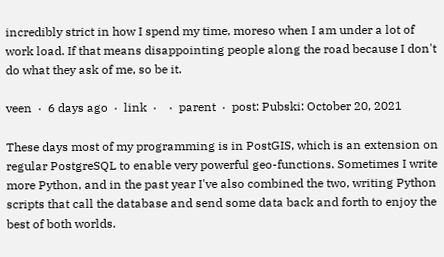incredibly strict in how I spend my time, moreso when I am under a lot of work load. If that means disappointing people along the road because I don't do what they ask of me, so be it.

veen  ·  6 days ago  ·  link  ·    ·  parent  ·  post: Pubski: October 20, 2021

These days most of my programming is in PostGIS, which is an extension on regular PostgreSQL to enable very powerful geo-functions. Sometimes I write more Python, and in the past year I've also combined the two, writing Python scripts that call the database and send some data back and forth to enjoy the best of both worlds.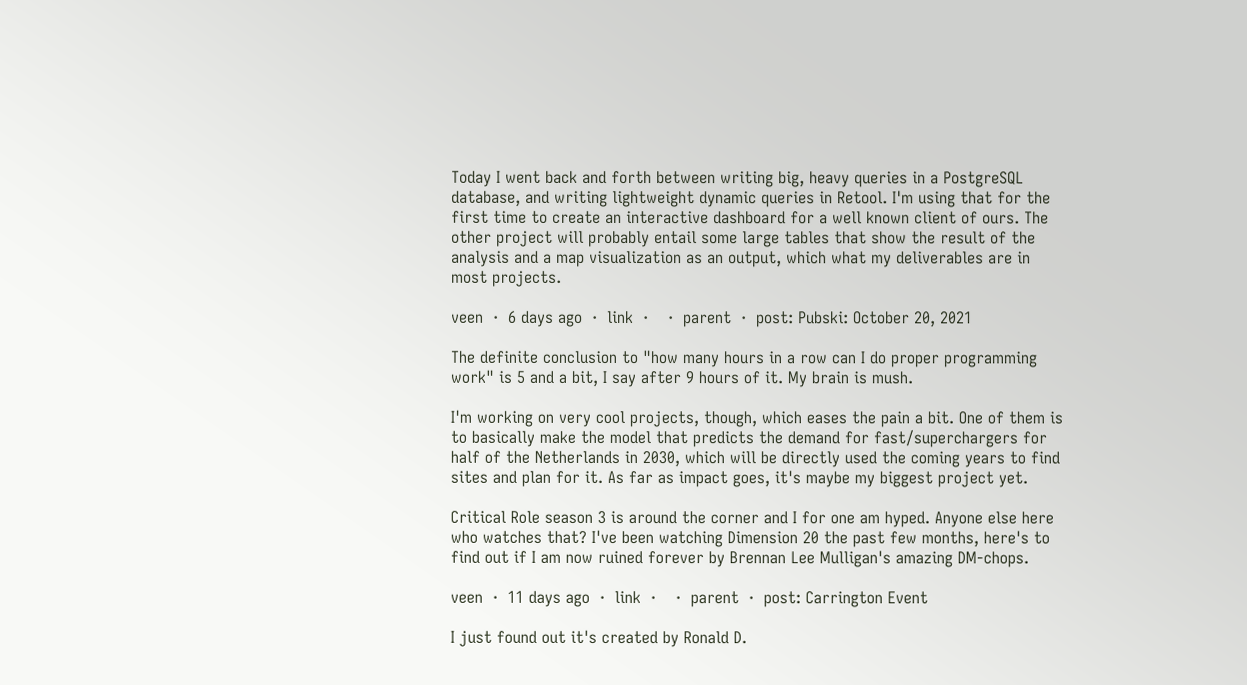Today I went back and forth between writing big, heavy queries in a PostgreSQL database, and writing lightweight dynamic queries in Retool. I'm using that for the first time to create an interactive dashboard for a well known client of ours. The other project will probably entail some large tables that show the result of the analysis and a map visualization as an output, which what my deliverables are in most projects.

veen  ·  6 days ago  ·  link  ·    ·  parent  ·  post: Pubski: October 20, 2021

The definite conclusion to "how many hours in a row can I do proper programming work" is 5 and a bit, I say after 9 hours of it. My brain is mush.

I'm working on very cool projects, though, which eases the pain a bit. One of them is to basically make the model that predicts the demand for fast/superchargers for half of the Netherlands in 2030, which will be directly used the coming years to find sites and plan for it. As far as impact goes, it's maybe my biggest project yet.

Critical Role season 3 is around the corner and I for one am hyped. Anyone else here who watches that? I've been watching Dimension 20 the past few months, here's to find out if I am now ruined forever by Brennan Lee Mulligan's amazing DM-chops.

veen  ·  11 days ago  ·  link  ·    ·  parent  ·  post: Carrington Event

I just found out it's created by Ronald D.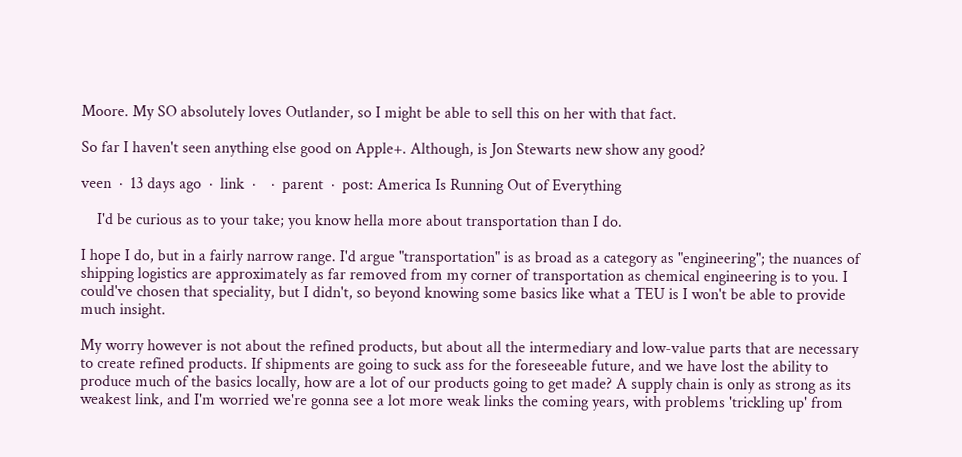Moore. My SO absolutely loves Outlander, so I might be able to sell this on her with that fact.

So far I haven't seen anything else good on Apple+. Although, is Jon Stewarts new show any good?

veen  ·  13 days ago  ·  link  ·    ·  parent  ·  post: America Is Running Out of Everything

    I'd be curious as to your take; you know hella more about transportation than I do.

I hope I do, but in a fairly narrow range. I'd argue "transportation" is as broad as a category as "engineering"; the nuances of shipping logistics are approximately as far removed from my corner of transportation as chemical engineering is to you. I could've chosen that speciality, but I didn't, so beyond knowing some basics like what a TEU is I won't be able to provide much insight.

My worry however is not about the refined products, but about all the intermediary and low-value parts that are necessary to create refined products. If shipments are going to suck ass for the foreseeable future, and we have lost the ability to produce much of the basics locally, how are a lot of our products going to get made? A supply chain is only as strong as its weakest link, and I'm worried we're gonna see a lot more weak links the coming years, with problems 'trickling up' from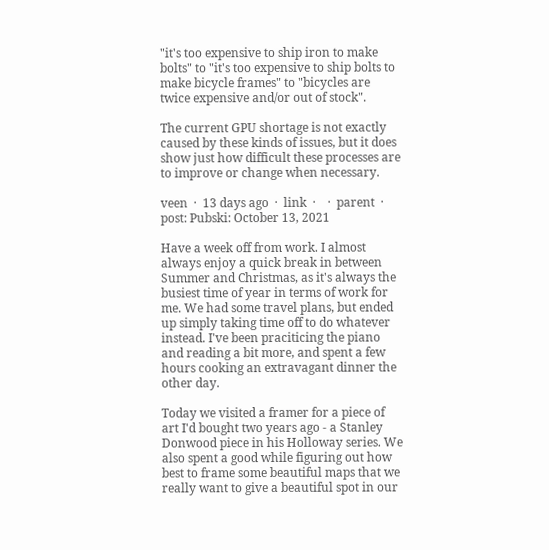"it's too expensive to ship iron to make bolts" to "it's too expensive to ship bolts to make bicycle frames" to "bicycles are twice expensive and/or out of stock".

The current GPU shortage is not exactly caused by these kinds of issues, but it does show just how difficult these processes are to improve or change when necessary.

veen  ·  13 days ago  ·  link  ·    ·  parent  ·  post: Pubski: October 13, 2021

Have a week off from work. I almost always enjoy a quick break in between Summer and Christmas, as it's always the busiest time of year in terms of work for me. We had some travel plans, but ended up simply taking time off to do whatever instead. I've been praciticing the piano and reading a bit more, and spent a few hours cooking an extravagant dinner the other day.

Today we visited a framer for a piece of art I'd bought two years ago - a Stanley Donwood piece in his Holloway series. We also spent a good while figuring out how best to frame some beautiful maps that we really want to give a beautiful spot in our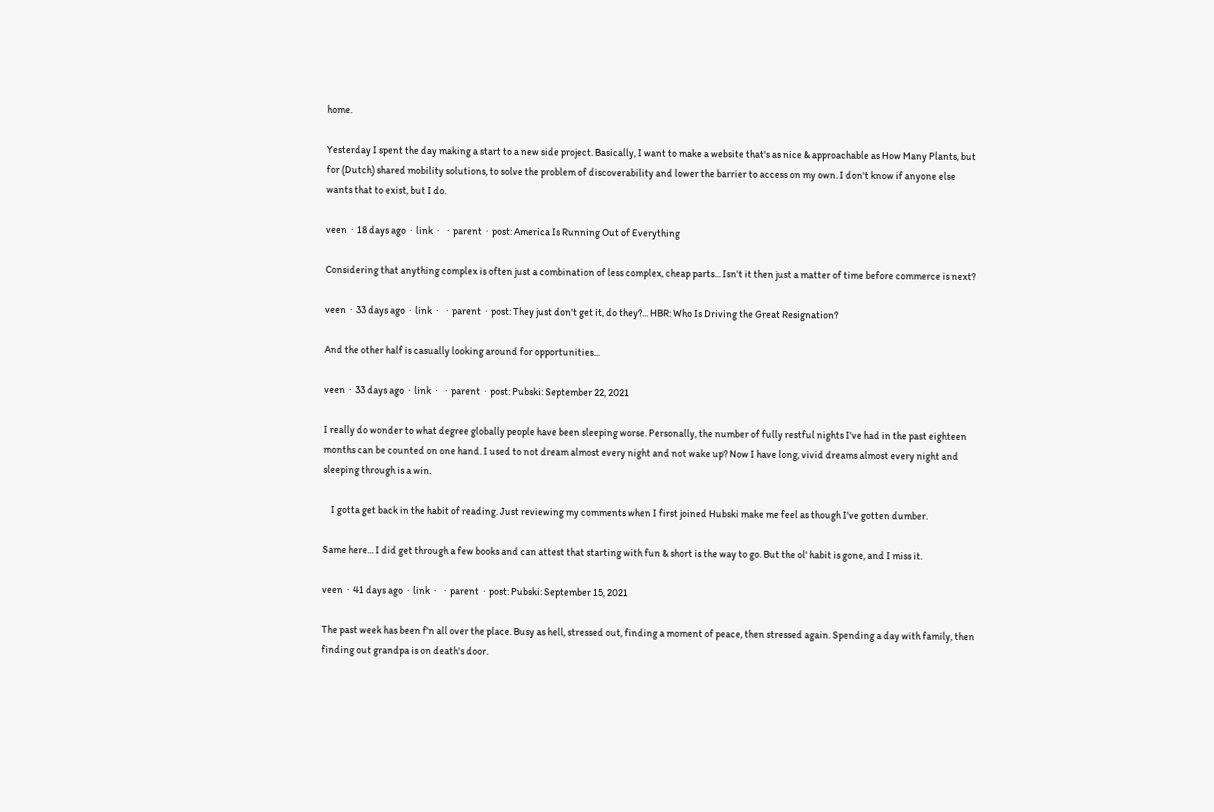home.

Yesterday I spent the day making a start to a new side project. Basically, I want to make a website that's as nice & approachable as How Many Plants, but for (Dutch) shared mobility solutions, to solve the problem of discoverability and lower the barrier to access on my own. I don't know if anyone else wants that to exist, but I do.

veen  ·  18 days ago  ·  link  ·    ·  parent  ·  post: America Is Running Out of Everything

Considering that anything complex is often just a combination of less complex, cheap parts... Isn't it then just a matter of time before commerce is next?

veen  ·  33 days ago  ·  link  ·    ·  parent  ·  post: They just don't get it, do they?... HBR: Who Is Driving the Great Resignation?

And the other half is casually looking around for opportunities...

veen  ·  33 days ago  ·  link  ·    ·  parent  ·  post: Pubski: September 22, 2021

I really do wonder to what degree globally people have been sleeping worse. Personally, the number of fully restful nights I've had in the past eighteen months can be counted on one hand. I used to not dream almost every night and not wake up? Now I have long, vivid dreams almost every night and sleeping through is a win.

    I gotta get back in the habit of reading. Just reviewing my comments when I first joined Hubski make me feel as though I've gotten dumber.

Same here... I did get through a few books and can attest that starting with fun & short is the way to go. But the ol' habit is gone, and I miss it.

veen  ·  41 days ago  ·  link  ·    ·  parent  ·  post: Pubski: September 15, 2021

The past week has been f'n all over the place. Busy as hell, stressed out, finding a moment of peace, then stressed again. Spending a day with family, then finding out grandpa is on death's door.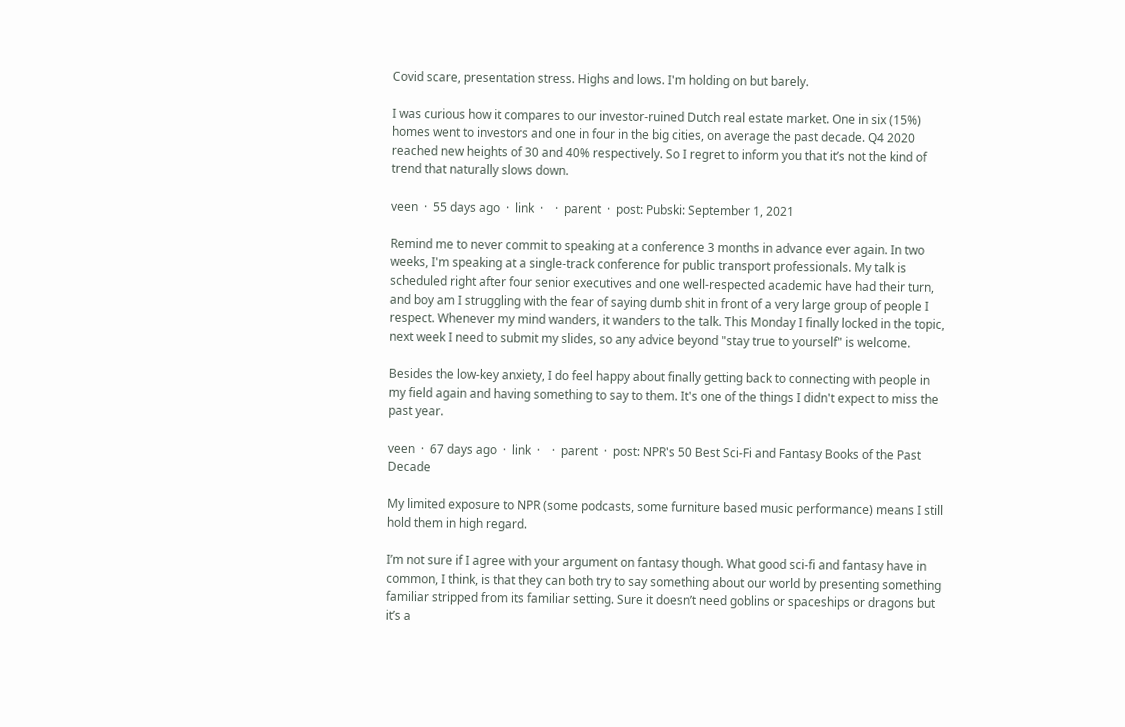Covid scare, presentation stress. Highs and lows. I'm holding on but barely.

I was curious how it compares to our investor-ruined Dutch real estate market. One in six (15%) homes went to investors and one in four in the big cities, on average the past decade. Q4 2020 reached new heights of 30 and 40% respectively. So I regret to inform you that it’s not the kind of trend that naturally slows down.

veen  ·  55 days ago  ·  link  ·    ·  parent  ·  post: Pubski: September 1, 2021

Remind me to never commit to speaking at a conference 3 months in advance ever again. In two weeks, I'm speaking at a single-track conference for public transport professionals. My talk is scheduled right after four senior executives and one well-respected academic have had their turn, and boy am I struggling with the fear of saying dumb shit in front of a very large group of people I respect. Whenever my mind wanders, it wanders to the talk. This Monday I finally locked in the topic, next week I need to submit my slides, so any advice beyond "stay true to yourself" is welcome.

Besides the low-key anxiety, I do feel happy about finally getting back to connecting with people in my field again and having something to say to them. It's one of the things I didn't expect to miss the past year.

veen  ·  67 days ago  ·  link  ·    ·  parent  ·  post: NPR's 50 Best Sci-Fi and Fantasy Books of the Past Decade

My limited exposure to NPR (some podcasts, some furniture based music performance) means I still hold them in high regard.

I’m not sure if I agree with your argument on fantasy though. What good sci-fi and fantasy have in common, I think, is that they can both try to say something about our world by presenting something familiar stripped from its familiar setting. Sure it doesn’t need goblins or spaceships or dragons but it’s a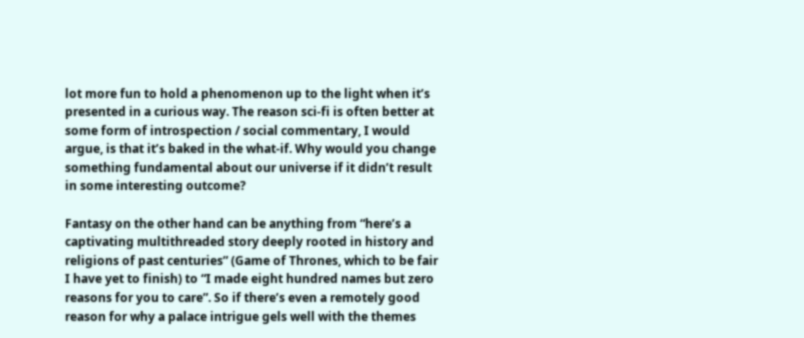lot more fun to hold a phenomenon up to the light when it’s presented in a curious way. The reason sci-fi is often better at some form of introspection / social commentary, I would argue, is that it’s baked in the what-if. Why would you change something fundamental about our universe if it didn’t result in some interesting outcome?

Fantasy on the other hand can be anything from “here’s a captivating multithreaded story deeply rooted in history and religions of past centuries” (Game of Thrones, which to be fair I have yet to finish) to “I made eight hundred names but zero reasons for you to care”. So if there’s even a remotely good reason for why a palace intrigue gels well with the themes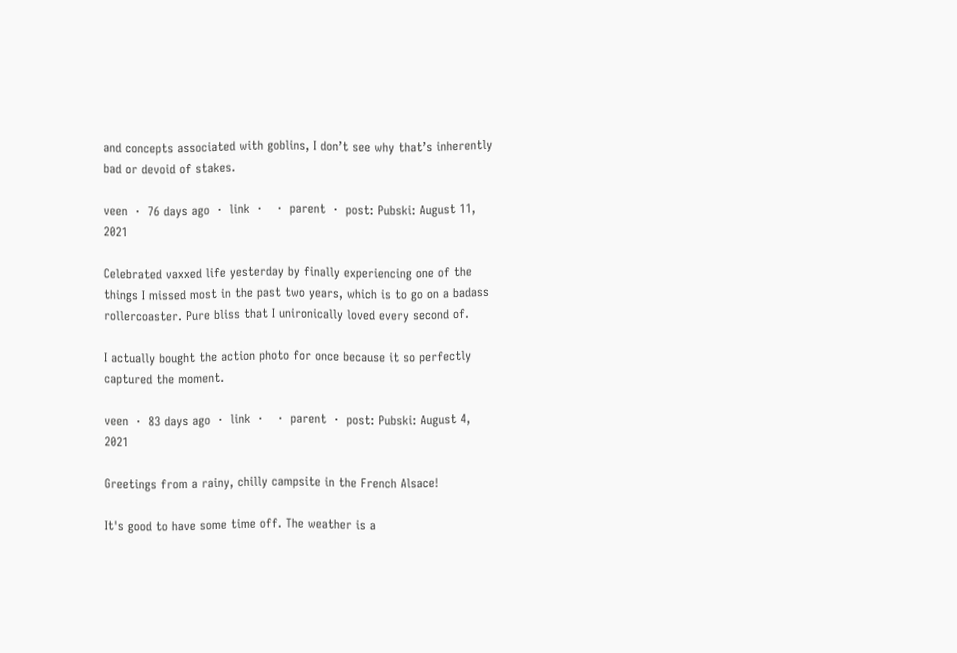and concepts associated with goblins, I don’t see why that’s inherently bad or devoid of stakes.

veen  ·  76 days ago  ·  link  ·    ·  parent  ·  post: Pubski: August 11, 2021

Celebrated vaxxed life yesterday by finally experiencing one of the things I missed most in the past two years, which is to go on a badass rollercoaster. Pure bliss that I unironically loved every second of.

I actually bought the action photo for once because it so perfectly captured the moment.

veen  ·  83 days ago  ·  link  ·    ·  parent  ·  post: Pubski: August 4, 2021

Greetings from a rainy, chilly campsite in the French Alsace!

It's good to have some time off. The weather is a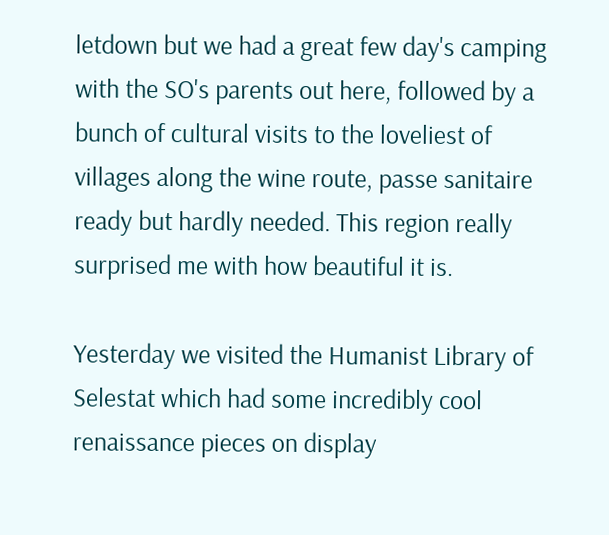letdown but we had a great few day's camping with the SO's parents out here, followed by a bunch of cultural visits to the loveliest of villages along the wine route, passe sanitaire ready but hardly needed. This region really surprised me with how beautiful it is.

Yesterday we visited the Humanist Library of Selestat which had some incredibly cool renaissance pieces on display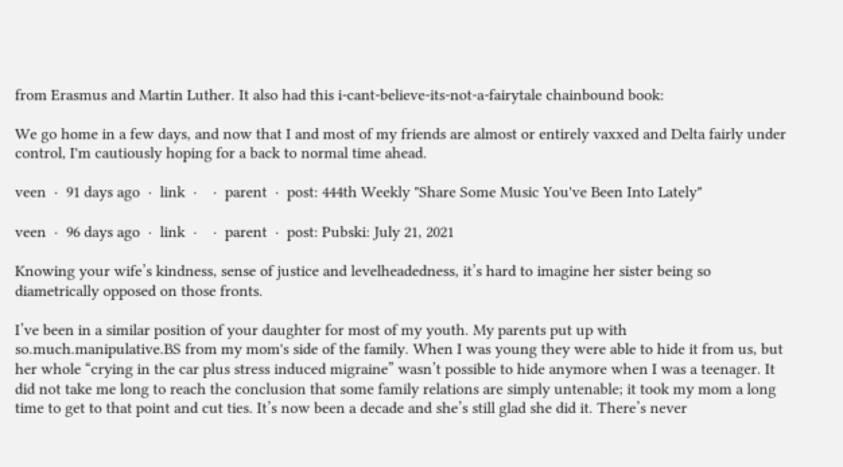from Erasmus and Martin Luther. It also had this i-cant-believe-its-not-a-fairytale chainbound book:

We go home in a few days, and now that I and most of my friends are almost or entirely vaxxed and Delta fairly under control, I'm cautiously hoping for a back to normal time ahead.

veen  ·  91 days ago  ·  link  ·    ·  parent  ·  post: 444th Weekly "Share Some Music You've Been Into Lately"

veen  ·  96 days ago  ·  link  ·    ·  parent  ·  post: Pubski: July 21, 2021

Knowing your wife’s kindness, sense of justice and levelheadedness, it’s hard to imagine her sister being so diametrically opposed on those fronts.

I’ve been in a similar position of your daughter for most of my youth. My parents put up with so.much.manipulative.BS from my mom's side of the family. When I was young they were able to hide it from us, but her whole “crying in the car plus stress induced migraine” wasn’t possible to hide anymore when I was a teenager. It did not take me long to reach the conclusion that some family relations are simply untenable; it took my mom a long time to get to that point and cut ties. It’s now been a decade and she’s still glad she did it. There’s never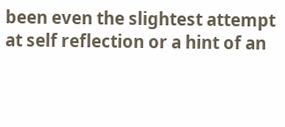been even the slightest attempt at self reflection or a hint of an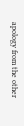apology from the other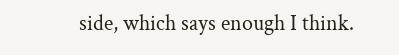side, which says enough I think.